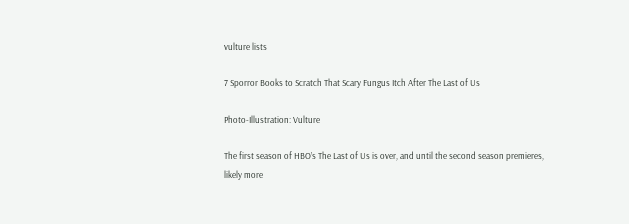vulture lists

7 Sporror Books to Scratch That Scary Fungus Itch After The Last of Us

Photo-Illustration: Vulture

The first season of HBO’s The Last of Us is over, and until the second season premieres, likely more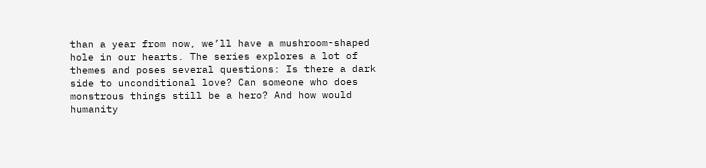than a year from now, we’ll have a mushroom-shaped hole in our hearts. The series explores a lot of themes and poses several questions: Is there a dark side to unconditional love? Can someone who does monstrous things still be a hero? And how would humanity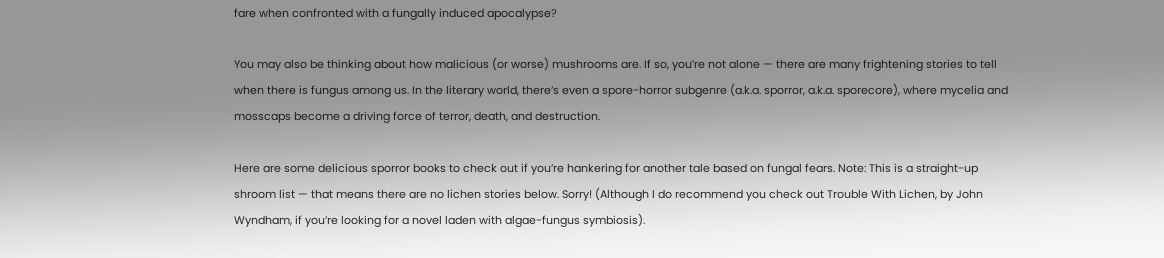fare when confronted with a fungally induced apocalypse?

You may also be thinking about how malicious (or worse) mushrooms are. If so, you’re not alone — there are many frightening stories to tell when there is fungus among us. In the literary world, there’s even a spore-horror subgenre (a.k.a. sporror, a.k.a. sporecore), where mycelia and mosscaps become a driving force of terror, death, and destruction.

Here are some delicious sporror books to check out if you’re hankering for another tale based on fungal fears. Note: This is a straight-up shroom list — that means there are no lichen stories below. Sorry! (Although I do recommend you check out Trouble With Lichen, by John Wyndham, if you’re looking for a novel laden with algae-fungus symbiosis).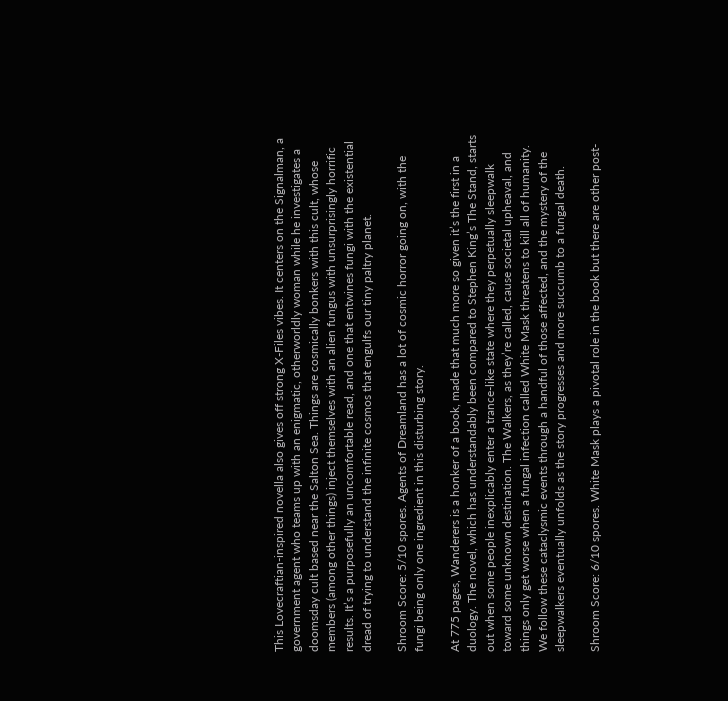This Lovecraftian-inspired novella also gives off strong X-Files vibes. It centers on the Signalman, a government agent who teams up with an enigmatic, otherworldly woman while he investigates a doomsday cult based near the Salton Sea. Things are cosmically bonkers with this cult, whose members (among other things) inject themselves with an alien fungus with unsurprisingly horrific results. It’s a purposefully an uncomfortable read, and one that entwines fungi with the existential dread of trying to understand the infinite cosmos that engulfs our tiny paltry planet.

Shroom Score: 5/10 spores. Agents of Dreamland has a lot of cosmic horror going on, with the fungi being only one ingredient in this disturbing story.

At 775 pages, Wanderers is a honker of a book, made that much more so given it’s the first in a duology. The novel, which has understandably been compared to Stephen King’s The Stand, starts out when some people inexplicably enter a trance-like state where they perpetually sleepwalk toward some unknown destination. The Walkers, as they’re called, cause societal upheaval, and things only get worse when a fungal infection called White Mask threatens to kill all of humanity. We follow these cataclysmic events through a handful of those affected, and the mystery of the sleepwalkers eventually unfolds as the story progresses and more succumb to a fungal death.

Shroom Score: 6/10 spores. White Mask plays a pivotal role in the book but there are other post-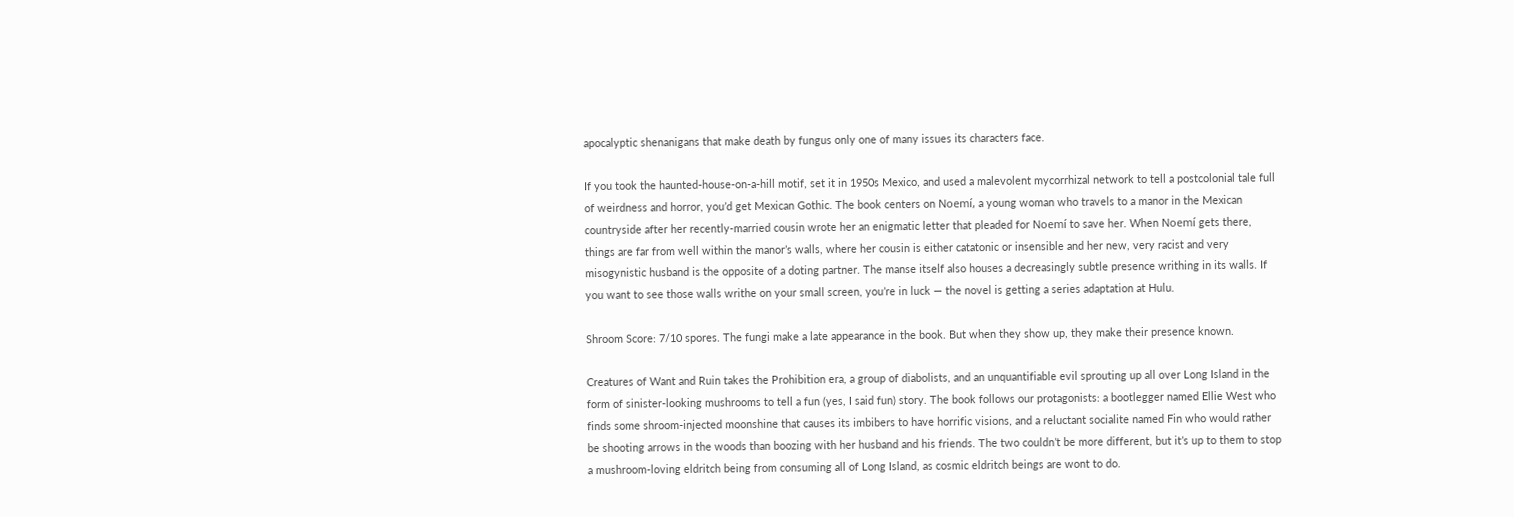apocalyptic shenanigans that make death by fungus only one of many issues its characters face.

If you took the haunted-house-on-a-hill motif, set it in 1950s Mexico, and used a malevolent mycorrhizal network to tell a postcolonial tale full of weirdness and horror, you’d get Mexican Gothic. The book centers on Noemí, a young woman who travels to a manor in the Mexican countryside after her recently-married cousin wrote her an enigmatic letter that pleaded for Noemí to save her. When Noemí gets there, things are far from well within the manor’s walls, where her cousin is either catatonic or insensible and her new, very racist and very misogynistic husband is the opposite of a doting partner. The manse itself also houses a decreasingly subtle presence writhing in its walls. If you want to see those walls writhe on your small screen, you’re in luck — the novel is getting a series adaptation at Hulu.

Shroom Score: 7/10 spores. The fungi make a late appearance in the book. But when they show up, they make their presence known.

Creatures of Want and Ruin takes the Prohibition era, a group of diabolists, and an unquantifiable evil sprouting up all over Long Island in the form of sinister-looking mushrooms to tell a fun (yes, I said fun) story. The book follows our protagonists: a bootlegger named Ellie West who finds some shroom-injected moonshine that causes its imbibers to have horrific visions, and a reluctant socialite named Fin who would rather be shooting arrows in the woods than boozing with her husband and his friends. The two couldn’t be more different, but it’s up to them to stop a mushroom-loving eldritch being from consuming all of Long Island, as cosmic eldritch beings are wont to do.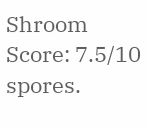Shroom Score: 7.5/10 spores.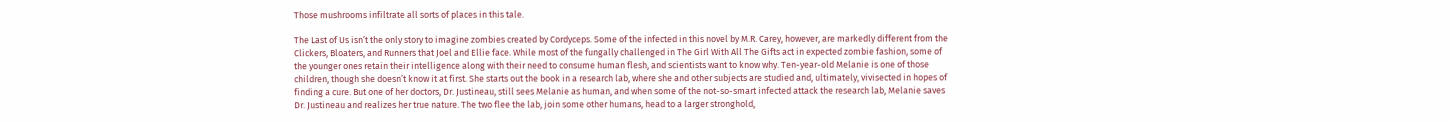Those mushrooms infiltrate all sorts of places in this tale.

The Last of Us isn’t the only story to imagine zombies created by Cordyceps. Some of the infected in this novel by M.R. Carey, however, are markedly different from the Clickers, Bloaters, and Runners that Joel and Ellie face. While most of the fungally challenged in The Girl With All The Gifts act in expected zombie fashion, some of the younger ones retain their intelligence along with their need to consume human flesh, and scientists want to know why. Ten-year-old Melanie is one of those children, though she doesn’t know it at first. She starts out the book in a research lab, where she and other subjects are studied and, ultimately, vivisected in hopes of finding a cure. But one of her doctors, Dr. Justineau, still sees Melanie as human, and when some of the not-so-smart infected attack the research lab, Melanie saves Dr. Justineau and realizes her true nature. The two flee the lab, join some other humans, head to a larger stronghold,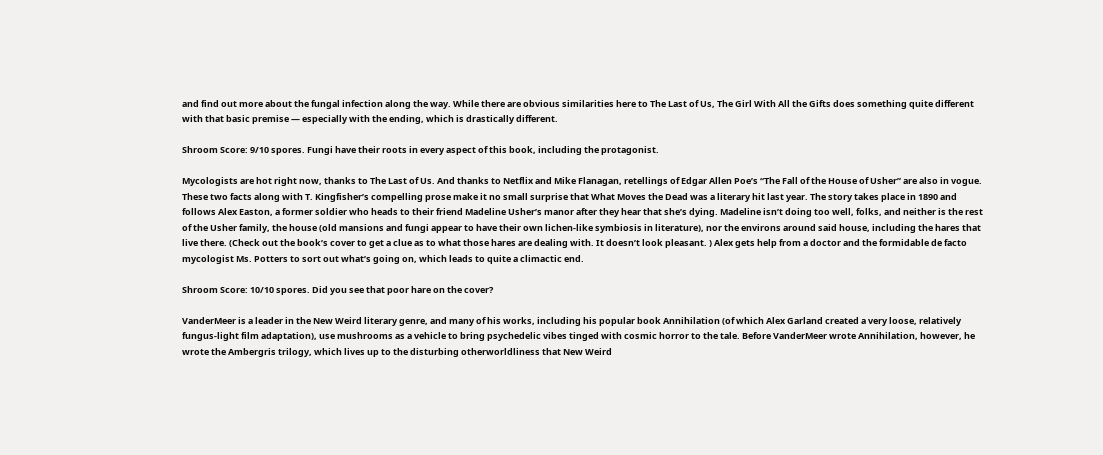and find out more about the fungal infection along the way. While there are obvious similarities here to The Last of Us, The Girl With All the Gifts does something quite different with that basic premise — especially with the ending, which is drastically different.

Shroom Score: 9/10 spores. Fungi have their roots in every aspect of this book, including the protagonist.

Mycologists are hot right now, thanks to The Last of Us. And thanks to Netflix and Mike Flanagan, retellings of Edgar Allen Poe’s “The Fall of the House of Usher” are also in vogue. These two facts along with T. Kingfisher’s compelling prose make it no small surprise that What Moves the Dead was a literary hit last year. The story takes place in 1890 and follows Alex Easton, a former soldier who heads to their friend Madeline Usher’s manor after they hear that she’s dying. Madeline isn’t doing too well, folks, and neither is the rest of the Usher family, the house (old mansions and fungi appear to have their own lichen-like symbiosis in literature), nor the environs around said house, including the hares that live there. (Check out the book’s cover to get a clue as to what those hares are dealing with. It doesn’t look pleasant. ) Alex gets help from a doctor and the formidable de facto mycologist Ms. Potters to sort out what’s going on, which leads to quite a climactic end.

Shroom Score: 10/10 spores. Did you see that poor hare on the cover?

VanderMeer is a leader in the New Weird literary genre, and many of his works, including his popular book Annihilation (of which Alex Garland created a very loose, relatively fungus-light film adaptation), use mushrooms as a vehicle to bring psychedelic vibes tinged with cosmic horror to the tale. Before VanderMeer wrote Annihilation, however, he wrote the Ambergris trilogy, which lives up to the disturbing otherworldliness that New Weird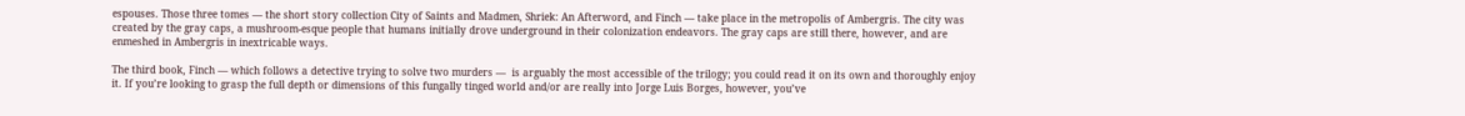espouses. Those three tomes — the short story collection City of Saints and Madmen, Shriek: An Afterword, and Finch — take place in the metropolis of Ambergris. The city was created by the gray caps, a mushroom-esque people that humans initially drove underground in their colonization endeavors. The gray caps are still there, however, and are enmeshed in Ambergris in inextricable ways.

The third book, Finch — which follows a detective trying to solve two murders —  is arguably the most accessible of the trilogy; you could read it on its own and thoroughly enjoy it. If you’re looking to grasp the full depth or dimensions of this fungally tinged world and/or are really into Jorge Luis Borges, however, you’ve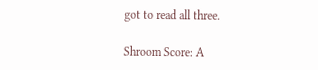got to read all three.

Shroom Score: A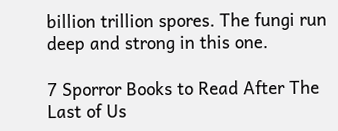billion trillion spores. The fungi run deep and strong in this one.

7 Sporror Books to Read After The Last of Us